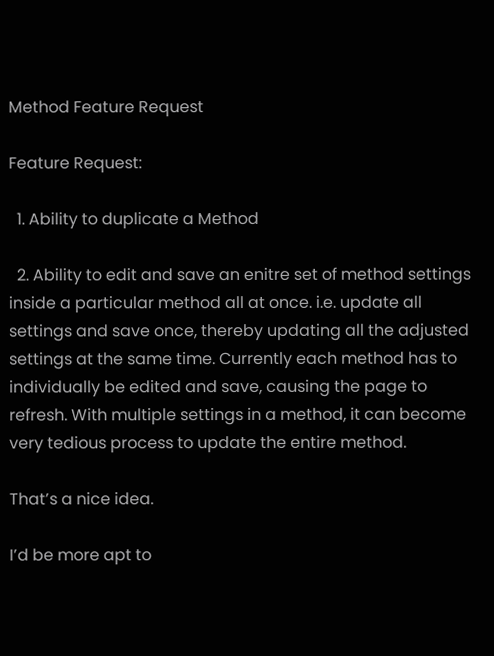Method Feature Request

Feature Request:

  1. Ability to duplicate a Method

  2. Ability to edit and save an enitre set of method settings inside a particular method all at once. i.e. update all settings and save once, thereby updating all the adjusted settings at the same time. Currently each method has to individually be edited and save, causing the page to refresh. With multiple settings in a method, it can become very tedious process to update the entire method.

That’s a nice idea.

I’d be more apt to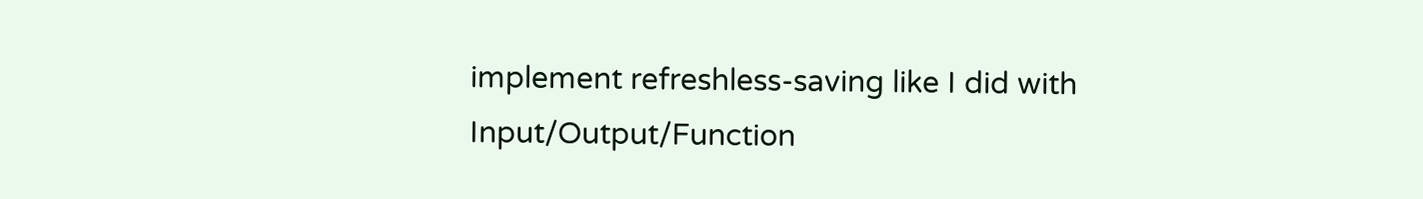implement refreshless-saving like I did with Input/Output/Function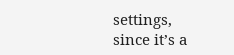settings, since it’s a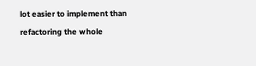lot easier to implement than refactoring the whole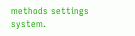methods settings system.